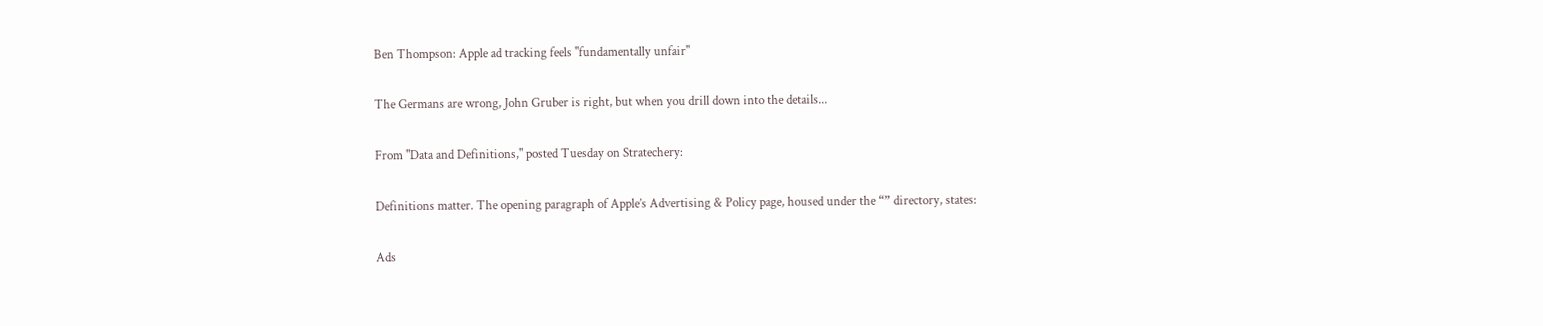Ben Thompson: Apple ad tracking feels "fundamentally unfair"

The Germans are wrong, John Gruber is right, but when you drill down into the details...

From "Data and Definitions," posted Tuesday on Stratechery:

Definitions matter. The opening paragraph of Apple’s Advertising & Policy page, housed under the “” directory, states:

Ads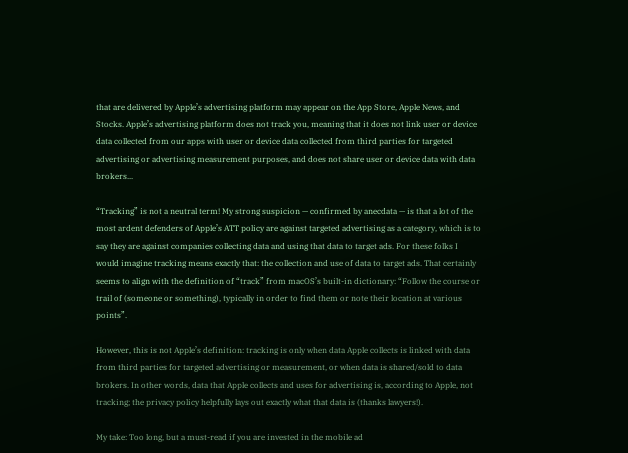that are delivered by Apple’s advertising platform may appear on the App Store, Apple News, and Stocks. Apple’s advertising platform does not track you, meaning that it does not link user or device data collected from our apps with user or device data collected from third parties for targeted advertising or advertising measurement purposes, and does not share user or device data with data brokers...

“Tracking” is not a neutral term! My strong suspicion — confirmed by anecdata — is that a lot of the most ardent defenders of Apple’s ATT policy are against targeted advertising as a category, which is to say they are against companies collecting data and using that data to target ads. For these folks I would imagine tracking means exactly that: the collection and use of data to target ads. That certainly seems to align with the definition of “track” from macOS’s built-in dictionary: “Follow the course or trail of (someone or something), typically in order to find them or note their location at various points”.

However, this is not Apple’s definition: tracking is only when data Apple collects is linked with data from third parties for targeted advertising or measurement, or when data is shared/sold to data brokers. In other words, data that Apple collects and uses for advertising is, according to Apple, not tracking; the privacy policy helpfully lays out exactly what that data is (thanks lawyers!).

My take: Too long, but a must-read if you are invested in the mobile ad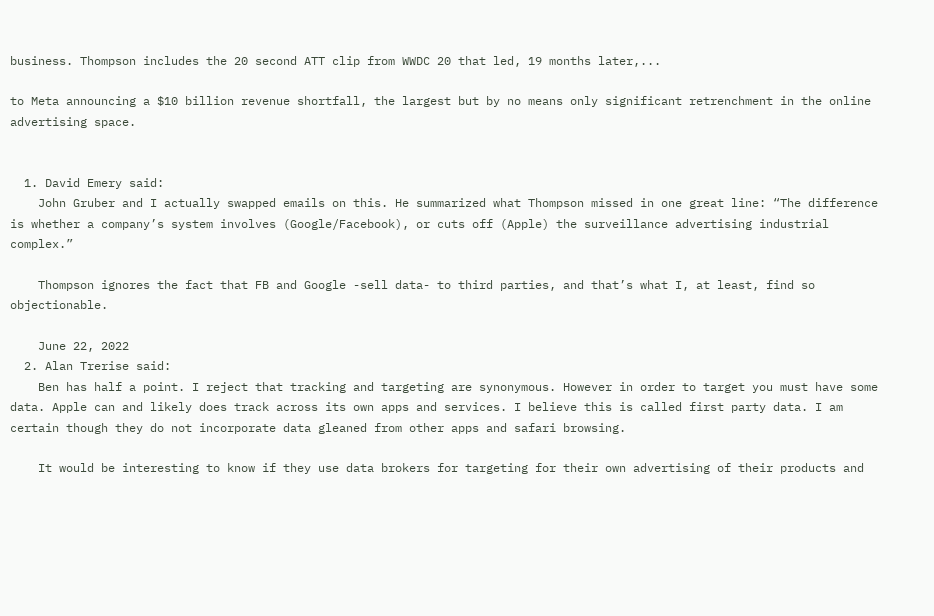business. Thompson includes the 20 second ATT clip from WWDC 20 that led, 19 months later,...

to Meta announcing a $10 billion revenue shortfall, the largest but by no means only significant retrenchment in the online advertising space.


  1. David Emery said:
    John Gruber and I actually swapped emails on this. He summarized what Thompson missed in one great line: “The difference is whether a company’s system involves (Google/Facebook), or cuts off (Apple) the surveillance advertising industrial complex.”

    Thompson ignores the fact that FB and Google -sell data- to third parties, and that’s what I, at least, find so objectionable.

    June 22, 2022
  2. Alan Trerise said:
    Ben has half a point. I reject that tracking and targeting are synonymous. However in order to target you must have some data. Apple can and likely does track across its own apps and services. I believe this is called first party data. I am certain though they do not incorporate data gleaned from other apps and safari browsing.

    It would be interesting to know if they use data brokers for targeting for their own advertising of their products and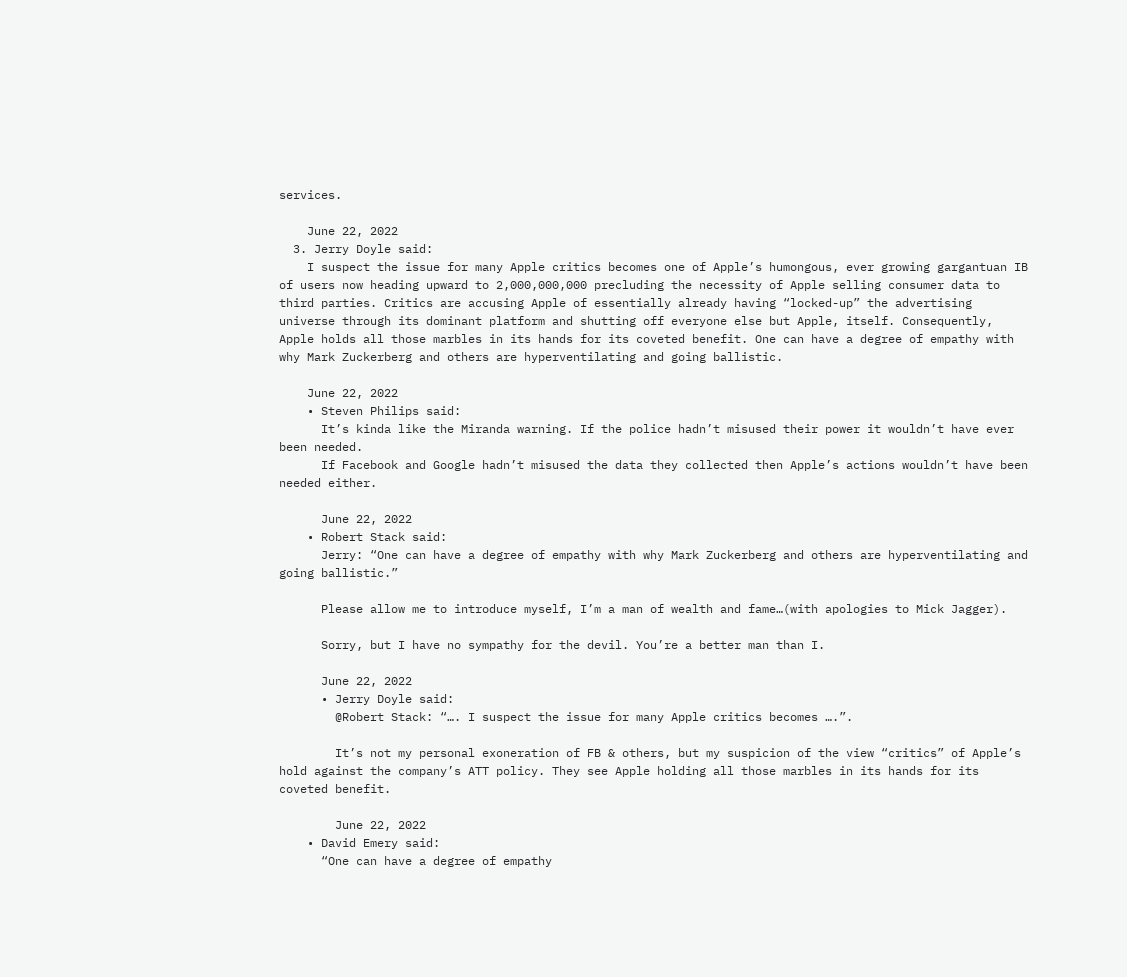services.

    June 22, 2022
  3. Jerry Doyle said:
    I suspect the issue for many Apple critics becomes one of Apple’s humongous, ever growing gargantuan IB of users now heading upward to 2,000,000,000 precluding the necessity of Apple selling consumer data to third parties. Critics are accusing Apple of essentially already having “locked-up” the advertising universe through its dominant platform and shutting off everyone else but Apple, itself. Consequently, Apple holds all those marbles in its hands for its coveted benefit. One can have a degree of empathy with why Mark Zuckerberg and others are hyperventilating and going ballistic.

    June 22, 2022
    • Steven Philips said:
      It’s kinda like the Miranda warning. If the police hadn’t misused their power it wouldn’t have ever been needed.
      If Facebook and Google hadn’t misused the data they collected then Apple’s actions wouldn’t have been needed either.

      June 22, 2022
    • Robert Stack said:
      Jerry: “One can have a degree of empathy with why Mark Zuckerberg and others are hyperventilating and going ballistic.”

      Please allow me to introduce myself, I’m a man of wealth and fame…(with apologies to Mick Jagger).

      Sorry, but I have no sympathy for the devil. You’re a better man than I.

      June 22, 2022
      • Jerry Doyle said:
        @Robert Stack: “…. I suspect the issue for many Apple critics becomes ….”.

        It’s not my personal exoneration of FB & others, but my suspicion of the view “critics” of Apple’s hold against the company’s ATT policy. They see Apple holding all those marbles in its hands for its coveted benefit.

        June 22, 2022
    • David Emery said:
      “One can have a degree of empathy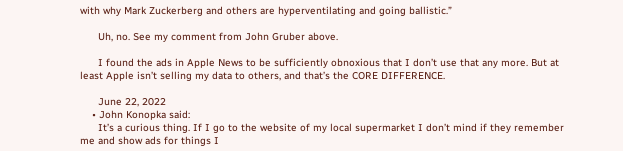with why Mark Zuckerberg and others are hyperventilating and going ballistic.”

      Uh, no. See my comment from John Gruber above.

      I found the ads in Apple News to be sufficiently obnoxious that I don’t use that any more. But at least Apple isn’t selling my data to others, and that’s the CORE DIFFERENCE.

      June 22, 2022
    • John Konopka said:
      It’s a curious thing. If I go to the website of my local supermarket I don’t mind if they remember me and show ads for things I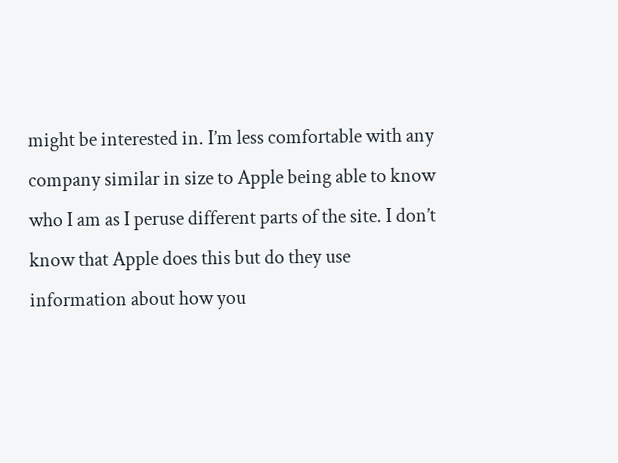might be interested in. I’m less comfortable with any company similar in size to Apple being able to know who I am as I peruse different parts of the site. I don’t know that Apple does this but do they use information about how you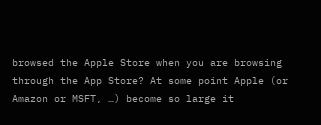browsed the Apple Store when you are browsing through the App Store? At some point Apple (or Amazon or MSFT, …) become so large it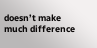doesn’t make much difference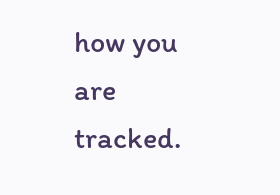how you are tracked.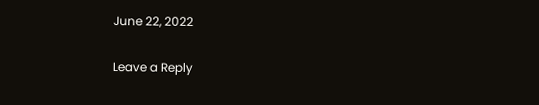June 22, 2022

Leave a Reply